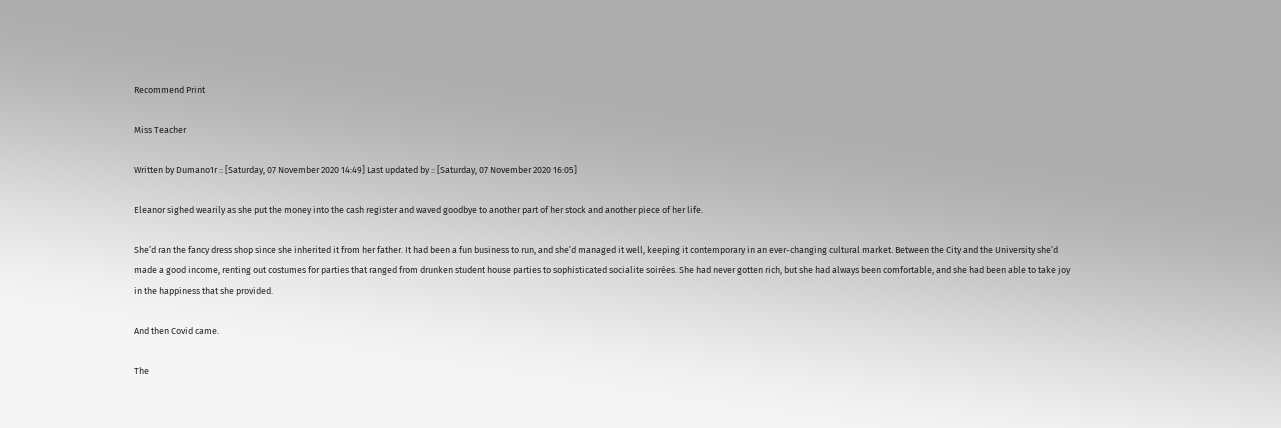Recommend Print

Miss Teacher

Written by Dumano1r :: [Saturday, 07 November 2020 14:49] Last updated by :: [Saturday, 07 November 2020 16:05]

Eleanor sighed wearily as she put the money into the cash register and waved goodbye to another part of her stock and another piece of her life.

She’d ran the fancy dress shop since she inherited it from her father. It had been a fun business to run, and she’d managed it well, keeping it contemporary in an ever-changing cultural market. Between the City and the University she’d made a good income, renting out costumes for parties that ranged from drunken student house parties to sophisticated socialite soirées. She had never gotten rich, but she had always been comfortable, and she had been able to take joy in the happiness that she provided.

And then Covid came.

The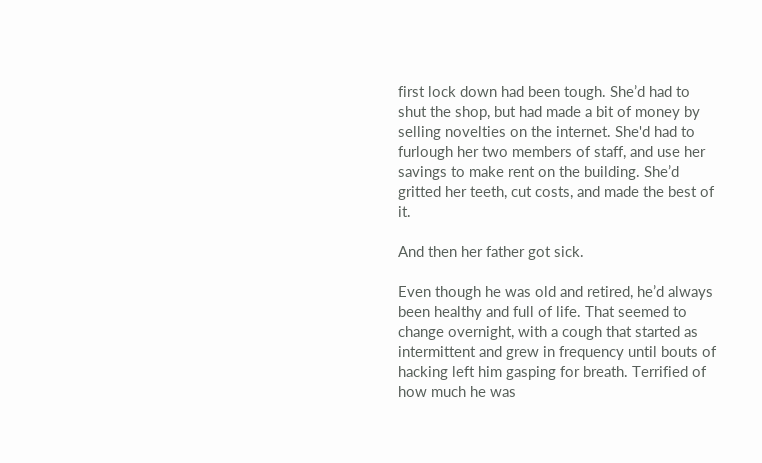first lock down had been tough. She’d had to shut the shop, but had made a bit of money by selling novelties on the internet. She'd had to furlough her two members of staff, and use her savings to make rent on the building. She’d gritted her teeth, cut costs, and made the best of it.

And then her father got sick.

Even though he was old and retired, he’d always been healthy and full of life. That seemed to change overnight, with a cough that started as intermittent and grew in frequency until bouts of hacking left him gasping for breath. Terrified of how much he was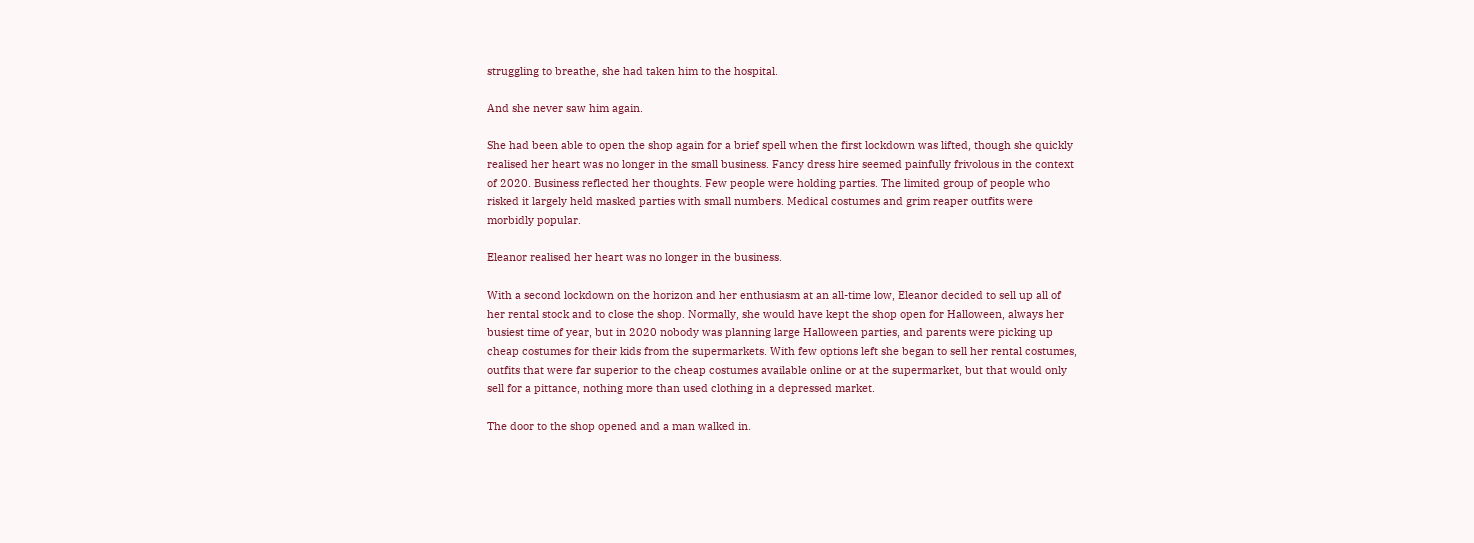struggling to breathe, she had taken him to the hospital.

And she never saw him again.

She had been able to open the shop again for a brief spell when the first lockdown was lifted, though she quickly realised her heart was no longer in the small business. Fancy dress hire seemed painfully frivolous in the context of 2020. Business reflected her thoughts. Few people were holding parties. The limited group of people who risked it largely held masked parties with small numbers. Medical costumes and grim reaper outfits were morbidly popular.

Eleanor realised her heart was no longer in the business.

With a second lockdown on the horizon and her enthusiasm at an all-time low, Eleanor decided to sell up all of her rental stock and to close the shop. Normally, she would have kept the shop open for Halloween, always her busiest time of year, but in 2020 nobody was planning large Halloween parties, and parents were picking up cheap costumes for their kids from the supermarkets. With few options left she began to sell her rental costumes, outfits that were far superior to the cheap costumes available online or at the supermarket, but that would only sell for a pittance, nothing more than used clothing in a depressed market.

The door to the shop opened and a man walked in.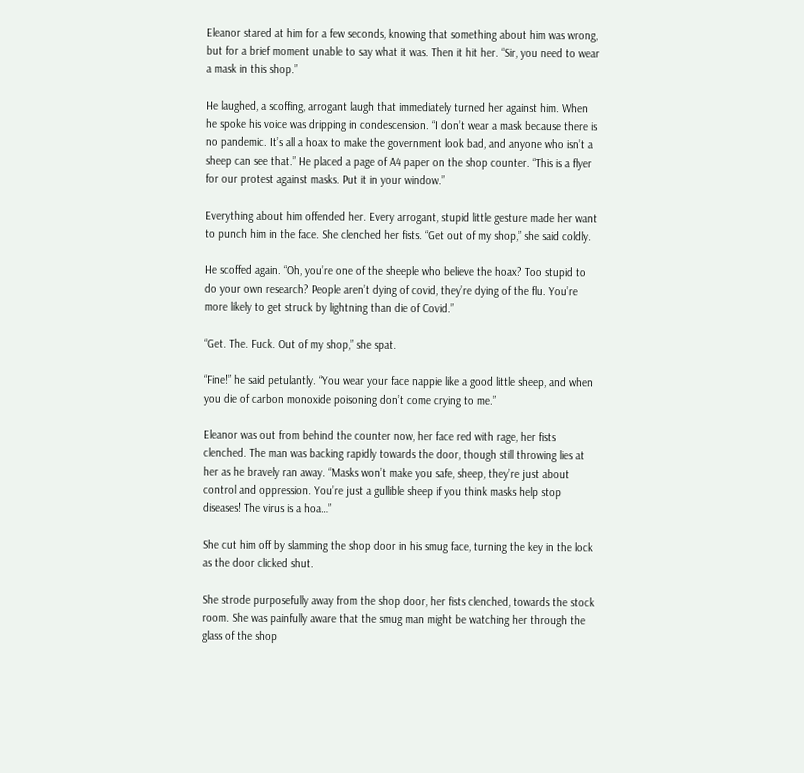Eleanor stared at him for a few seconds, knowing that something about him was wrong, but for a brief moment unable to say what it was. Then it hit her. “Sir, you need to wear a mask in this shop.”

He laughed, a scoffing, arrogant laugh that immediately turned her against him. When he spoke his voice was dripping in condescension. “I don’t wear a mask because there is no pandemic. It’s all a hoax to make the government look bad, and anyone who isn’t a sheep can see that.” He placed a page of A4 paper on the shop counter. “This is a flyer for our protest against masks. Put it in your window.”

Everything about him offended her. Every arrogant, stupid little gesture made her want to punch him in the face. She clenched her fists. “Get out of my shop,” she said coldly.

He scoffed again. “Oh, you’re one of the sheeple who believe the hoax? Too stupid to do your own research? People aren’t dying of covid, they’re dying of the flu. You’re more likely to get struck by lightning than die of Covid.”

“Get. The. Fuck. Out of my shop,” she spat.

“Fine!” he said petulantly. “You wear your face nappie like a good little sheep, and when you die of carbon monoxide poisoning don’t come crying to me.”

Eleanor was out from behind the counter now, her face red with rage, her fists clenched. The man was backing rapidly towards the door, though still throwing lies at her as he bravely ran away. “Masks won’t make you safe, sheep, they’re just about control and oppression. You’re just a gullible sheep if you think masks help stop diseases! The virus is a hoa…”

She cut him off by slamming the shop door in his smug face, turning the key in the lock as the door clicked shut.

She strode purposefully away from the shop door, her fists clenched, towards the stock room. She was painfully aware that the smug man might be watching her through the glass of the shop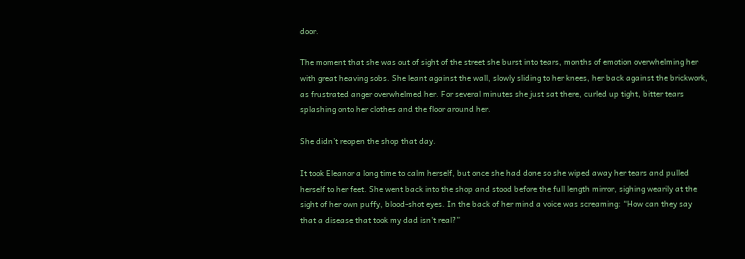door.

The moment that she was out of sight of the street she burst into tears, months of emotion overwhelming her with great heaving sobs. She leant against the wall, slowly sliding to her knees, her back against the brickwork, as frustrated anger overwhelmed her. For several minutes she just sat there, curled up tight, bitter tears splashing onto her clothes and the floor around her.

She didn’t reopen the shop that day.

It took Eleanor a long time to calm herself, but once she had done so she wiped away her tears and pulled herself to her feet. She went back into the shop and stood before the full length mirror, sighing wearily at the sight of her own puffy, blood-shot eyes. In the back of her mind a voice was screaming: “How can they say that a disease that took my dad isn’t real?”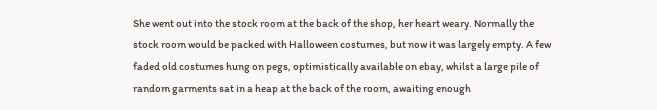She went out into the stock room at the back of the shop, her heart weary. Normally the stock room would be packed with Halloween costumes, but now it was largely empty. A few faded old costumes hung on pegs, optimistically available on ebay, whilst a large pile of random garments sat in a heap at the back of the room, awaiting enough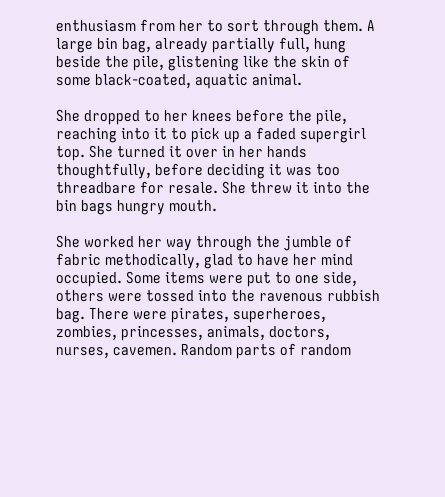enthusiasm from her to sort through them. A large bin bag, already partially full, hung beside the pile, glistening like the skin of some black-coated, aquatic animal.

She dropped to her knees before the pile, reaching into it to pick up a faded supergirl top. She turned it over in her hands thoughtfully, before deciding it was too threadbare for resale. She threw it into the bin bags hungry mouth.

She worked her way through the jumble of fabric methodically, glad to have her mind occupied. Some items were put to one side, others were tossed into the ravenous rubbish bag. There were pirates, superheroes, zombies, princesses, animals, doctors, nurses, cavemen. Random parts of random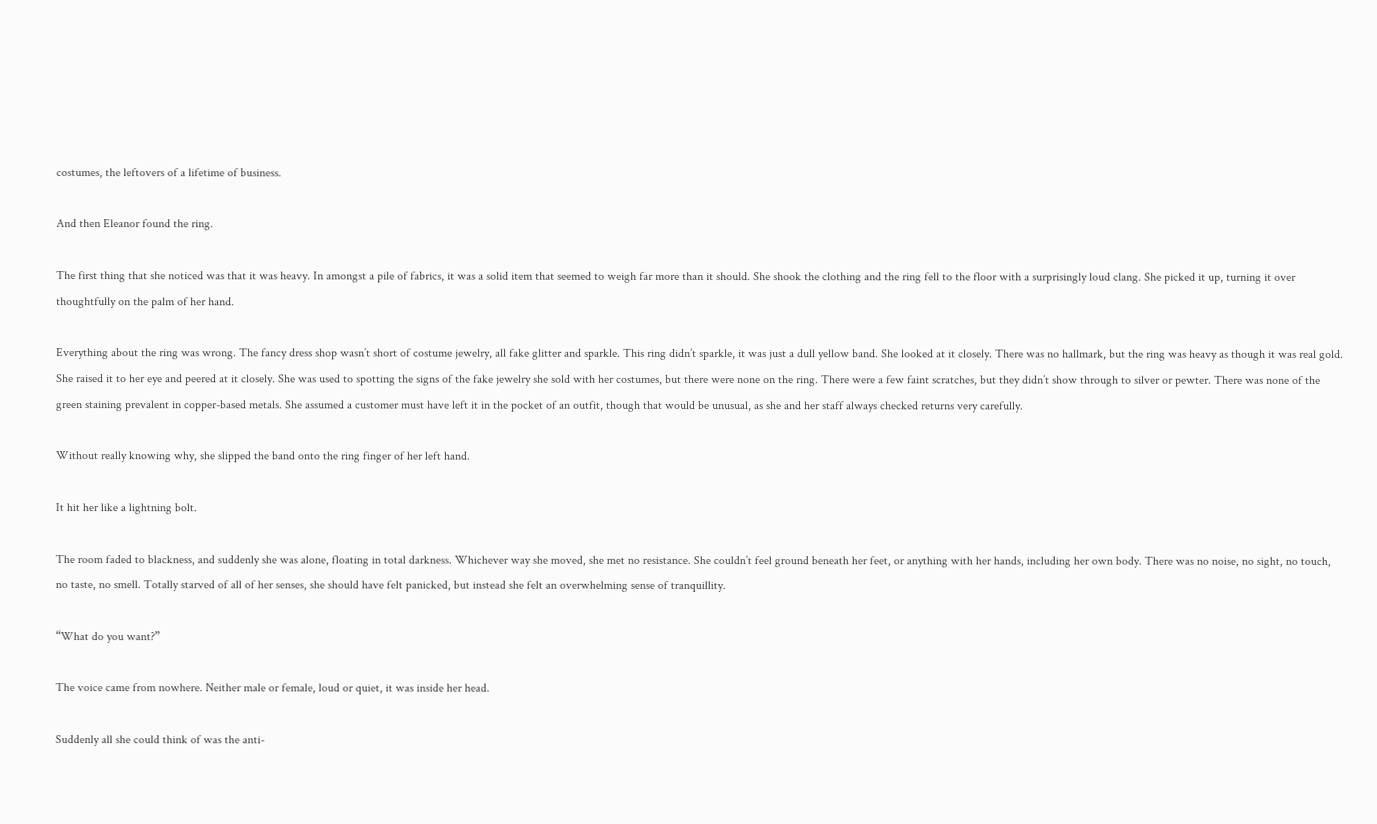costumes, the leftovers of a lifetime of business.

And then Eleanor found the ring.

The first thing that she noticed was that it was heavy. In amongst a pile of fabrics, it was a solid item that seemed to weigh far more than it should. She shook the clothing and the ring fell to the floor with a surprisingly loud clang. She picked it up, turning it over thoughtfully on the palm of her hand.

Everything about the ring was wrong. The fancy dress shop wasn’t short of costume jewelry, all fake glitter and sparkle. This ring didn’t sparkle, it was just a dull yellow band. She looked at it closely. There was no hallmark, but the ring was heavy as though it was real gold. She raised it to her eye and peered at it closely. She was used to spotting the signs of the fake jewelry she sold with her costumes, but there were none on the ring. There were a few faint scratches, but they didn’t show through to silver or pewter. There was none of the green staining prevalent in copper-based metals. She assumed a customer must have left it in the pocket of an outfit, though that would be unusual, as she and her staff always checked returns very carefully.

Without really knowing why, she slipped the band onto the ring finger of her left hand.

It hit her like a lightning bolt.

The room faded to blackness, and suddenly she was alone, floating in total darkness. Whichever way she moved, she met no resistance. She couldn’t feel ground beneath her feet, or anything with her hands, including her own body. There was no noise, no sight, no touch, no taste, no smell. Totally starved of all of her senses, she should have felt panicked, but instead she felt an overwhelming sense of tranquillity.

“What do you want?”

The voice came from nowhere. Neither male or female, loud or quiet, it was inside her head.

Suddenly all she could think of was the anti-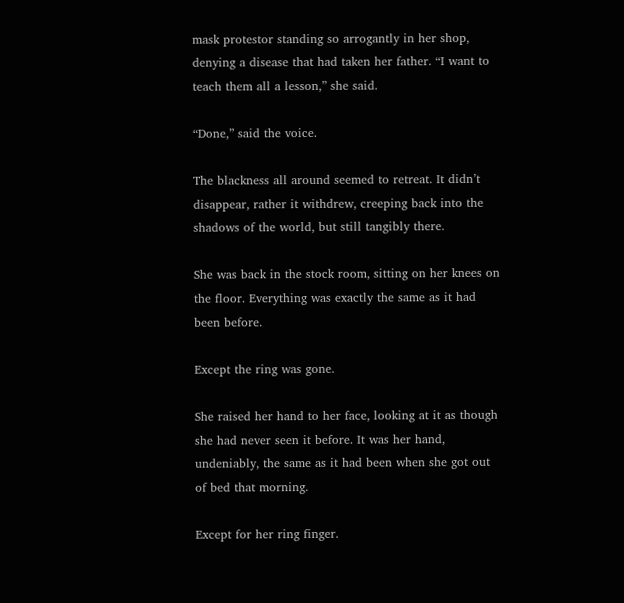mask protestor standing so arrogantly in her shop, denying a disease that had taken her father. “I want to teach them all a lesson,” she said.

“Done,” said the voice.

The blackness all around seemed to retreat. It didn’t disappear, rather it withdrew, creeping back into the shadows of the world, but still tangibly there.

She was back in the stock room, sitting on her knees on the floor. Everything was exactly the same as it had been before.

Except the ring was gone.

She raised her hand to her face, looking at it as though she had never seen it before. It was her hand, undeniably, the same as it had been when she got out of bed that morning.

Except for her ring finger.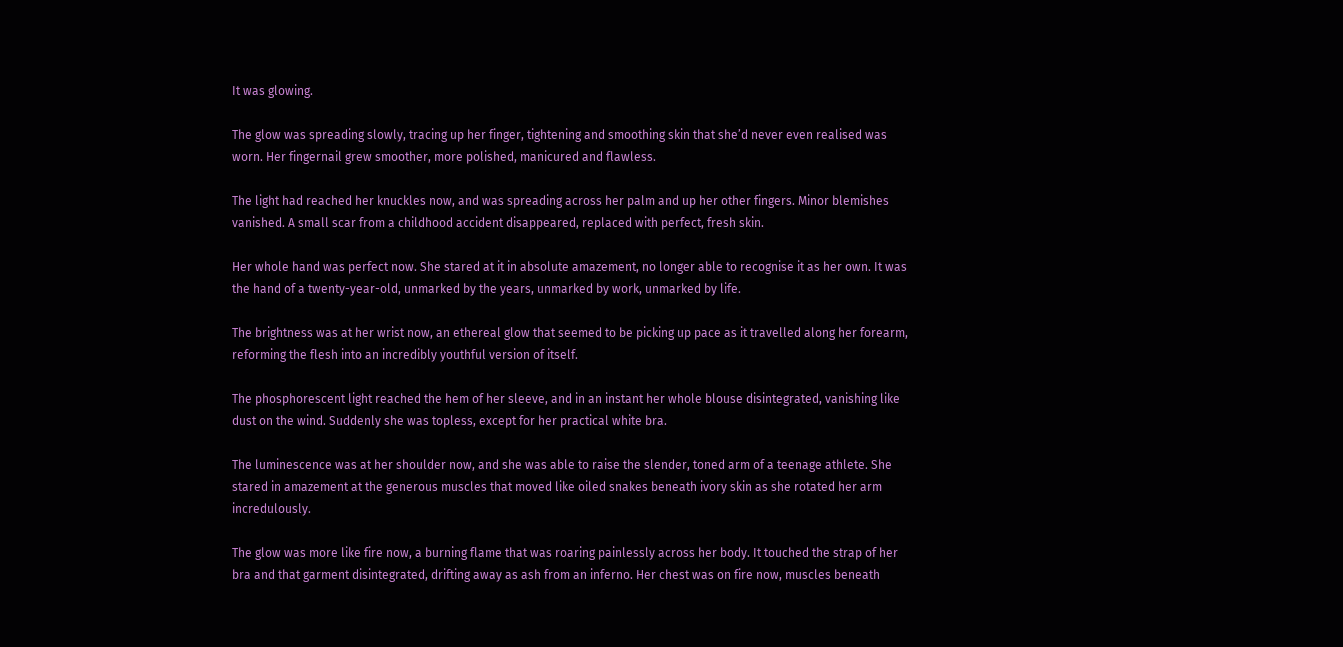It was glowing.

The glow was spreading slowly, tracing up her finger, tightening and smoothing skin that she’d never even realised was worn. Her fingernail grew smoother, more polished, manicured and flawless.

The light had reached her knuckles now, and was spreading across her palm and up her other fingers. Minor blemishes vanished. A small scar from a childhood accident disappeared, replaced with perfect, fresh skin.

Her whole hand was perfect now. She stared at it in absolute amazement, no longer able to recognise it as her own. It was the hand of a twenty-year-old, unmarked by the years, unmarked by work, unmarked by life.

The brightness was at her wrist now, an ethereal glow that seemed to be picking up pace as it travelled along her forearm, reforming the flesh into an incredibly youthful version of itself.

The phosphorescent light reached the hem of her sleeve, and in an instant her whole blouse disintegrated, vanishing like dust on the wind. Suddenly she was topless, except for her practical white bra.

The luminescence was at her shoulder now, and she was able to raise the slender, toned arm of a teenage athlete. She stared in amazement at the generous muscles that moved like oiled snakes beneath ivory skin as she rotated her arm incredulously.

The glow was more like fire now, a burning flame that was roaring painlessly across her body. It touched the strap of her bra and that garment disintegrated, drifting away as ash from an inferno. Her chest was on fire now, muscles beneath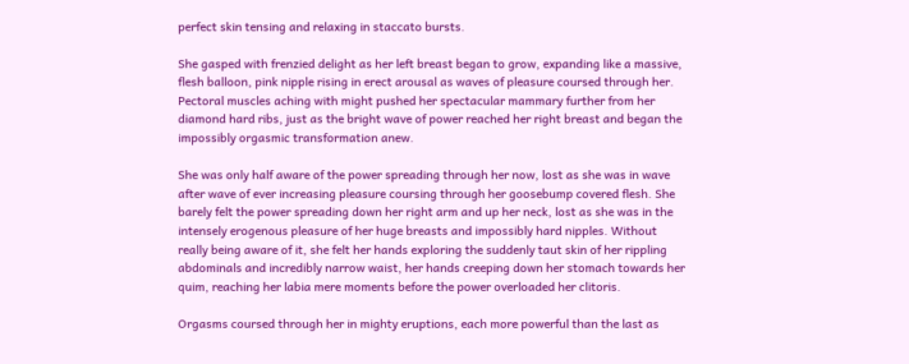perfect skin tensing and relaxing in staccato bursts.

She gasped with frenzied delight as her left breast began to grow, expanding like a massive, flesh balloon, pink nipple rising in erect arousal as waves of pleasure coursed through her. Pectoral muscles aching with might pushed her spectacular mammary further from her diamond hard ribs, just as the bright wave of power reached her right breast and began the impossibly orgasmic transformation anew.

She was only half aware of the power spreading through her now, lost as she was in wave after wave of ever increasing pleasure coursing through her goosebump covered flesh. She barely felt the power spreading down her right arm and up her neck, lost as she was in the intensely erogenous pleasure of her huge breasts and impossibly hard nipples. Without really being aware of it, she felt her hands exploring the suddenly taut skin of her rippling abdominals and incredibly narrow waist, her hands creeping down her stomach towards her quim, reaching her labia mere moments before the power overloaded her clitoris.

Orgasms coursed through her in mighty eruptions, each more powerful than the last as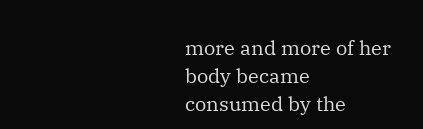more and more of her body became consumed by the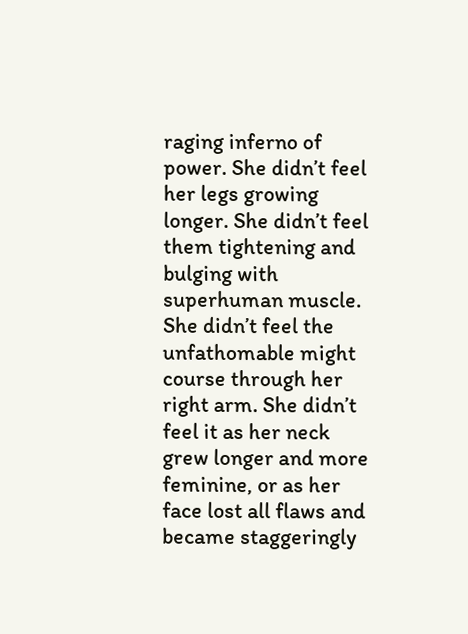raging inferno of power. She didn’t feel her legs growing longer. She didn’t feel them tightening and bulging with superhuman muscle. She didn’t feel the unfathomable might course through her right arm. She didn’t feel it as her neck grew longer and more feminine, or as her face lost all flaws and became staggeringly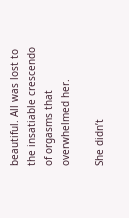beautiful. All was lost to the insatiable crescendo of orgasms that overwhelmed her.

She didn’t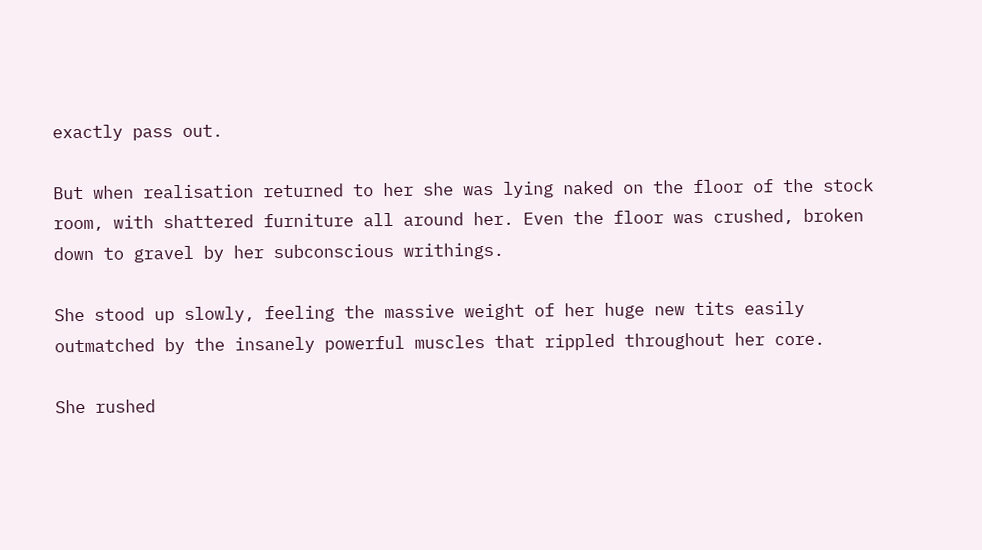exactly pass out.

But when realisation returned to her she was lying naked on the floor of the stock room, with shattered furniture all around her. Even the floor was crushed, broken down to gravel by her subconscious writhings.

She stood up slowly, feeling the massive weight of her huge new tits easily outmatched by the insanely powerful muscles that rippled throughout her core.

She rushed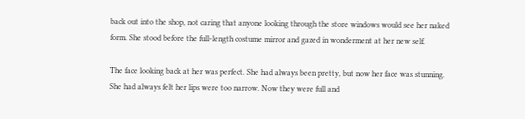back out into the shop, not caring that anyone looking through the store windows would see her naked form. She stood before the full-length costume mirror and gazed in wonderment at her new self.

The face looking back at her was perfect. She had always been pretty, but now her face was stunning. She had always felt her lips were too narrow. Now they were full and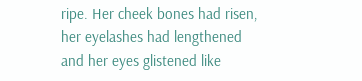ripe. Her cheek bones had risen, her eyelashes had lengthened and her eyes glistened like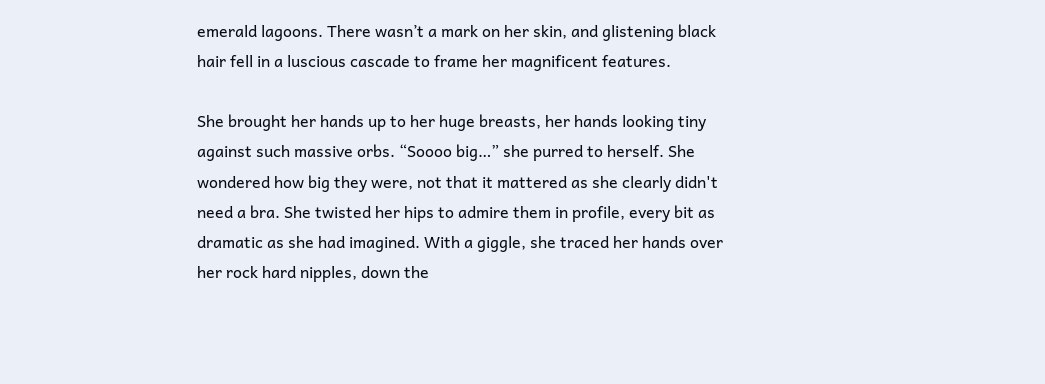emerald lagoons. There wasn’t a mark on her skin, and glistening black hair fell in a luscious cascade to frame her magnificent features.

She brought her hands up to her huge breasts, her hands looking tiny against such massive orbs. “Soooo big…” she purred to herself. She wondered how big they were, not that it mattered as she clearly didn't need a bra. She twisted her hips to admire them in profile, every bit as dramatic as she had imagined. With a giggle, she traced her hands over her rock hard nipples, down the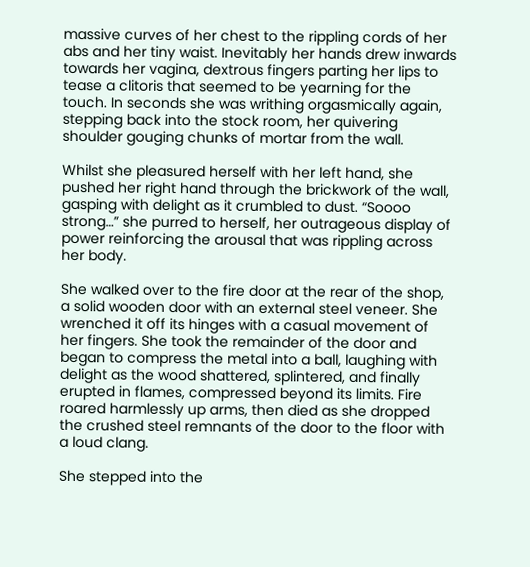massive curves of her chest to the rippling cords of her abs and her tiny waist. Inevitably her hands drew inwards towards her vagina, dextrous fingers parting her lips to tease a clitoris that seemed to be yearning for the touch. In seconds she was writhing orgasmically again, stepping back into the stock room, her quivering shoulder gouging chunks of mortar from the wall.

Whilst she pleasured herself with her left hand, she pushed her right hand through the brickwork of the wall, gasping with delight as it crumbled to dust. “Soooo strong…” she purred to herself, her outrageous display of power reinforcing the arousal that was rippling across her body.

She walked over to the fire door at the rear of the shop, a solid wooden door with an external steel veneer. She wrenched it off its hinges with a casual movement of her fingers. She took the remainder of the door and began to compress the metal into a ball, laughing with delight as the wood shattered, splintered, and finally erupted in flames, compressed beyond its limits. Fire roared harmlessly up arms, then died as she dropped the crushed steel remnants of the door to the floor with a loud clang.

She stepped into the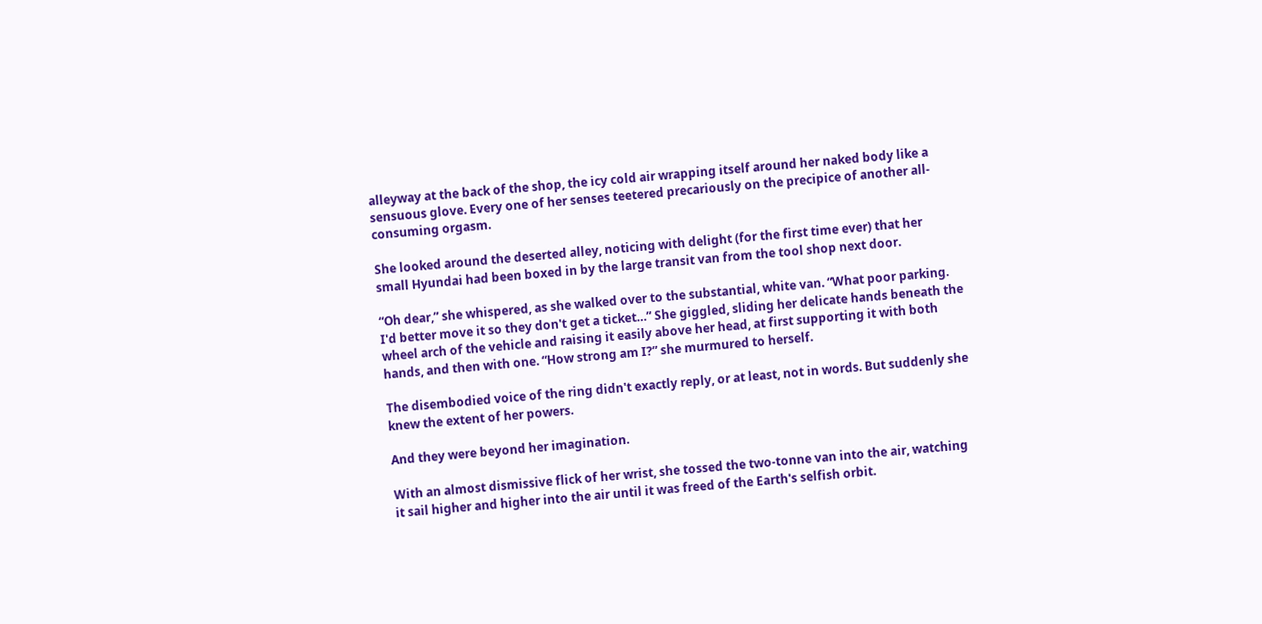alleyway at the back of the shop, the icy cold air wrapping itself around her naked body like a sensuous glove. Every one of her senses teetered precariously on the precipice of another all-consuming orgasm.

She looked around the deserted alley, noticing with delight (for the first time ever) that her small Hyundai had been boxed in by the large transit van from the tool shop next door.

“Oh dear,” she whispered, as she walked over to the substantial, white van. “What poor parking. I'd better move it so they don't get a ticket…” She giggled, sliding her delicate hands beneath the wheel arch of the vehicle and raising it easily above her head, at first supporting it with both hands, and then with one. “How strong am I?” she murmured to herself.

The disembodied voice of the ring didn't exactly reply, or at least, not in words. But suddenly she knew the extent of her powers.

And they were beyond her imagination.

With an almost dismissive flick of her wrist, she tossed the two-tonne van into the air, watching it sail higher and higher into the air until it was freed of the Earth's selfish orbit.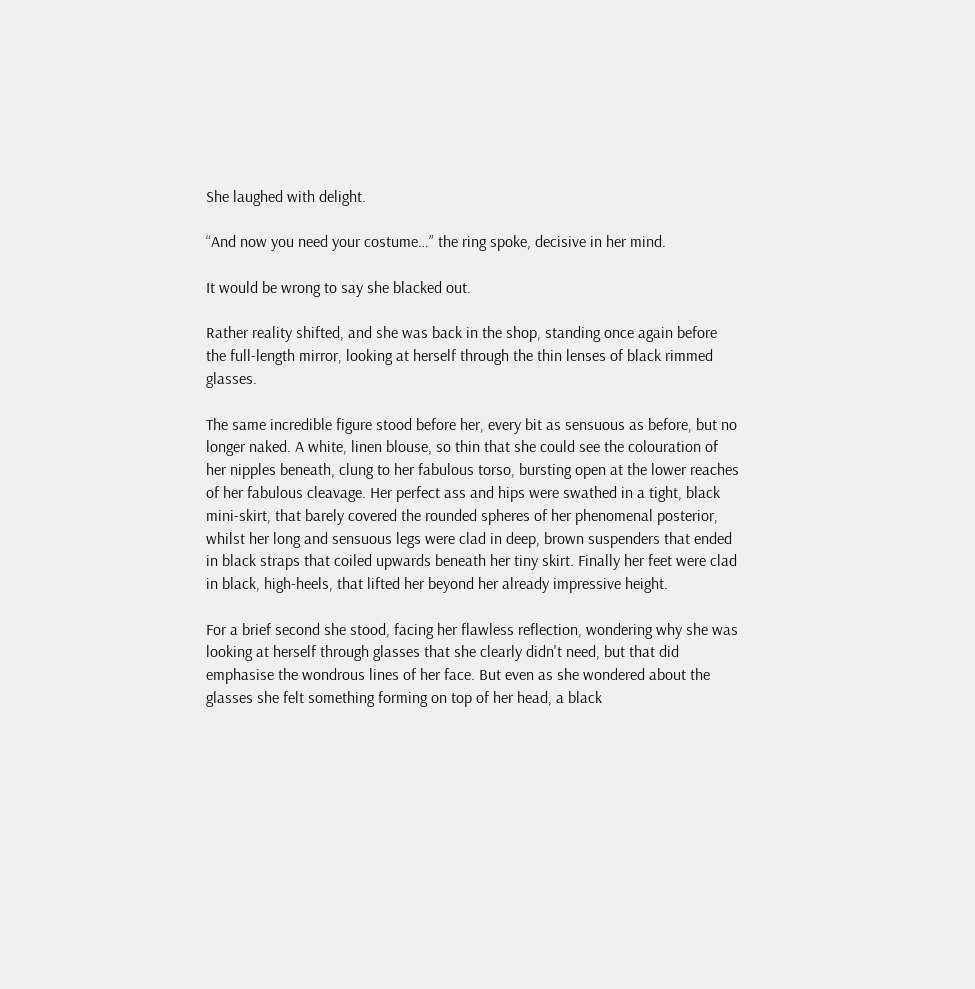She laughed with delight.

“And now you need your costume…” the ring spoke, decisive in her mind.

It would be wrong to say she blacked out.

Rather reality shifted, and she was back in the shop, standing once again before the full-length mirror, looking at herself through the thin lenses of black rimmed glasses.

The same incredible figure stood before her, every bit as sensuous as before, but no longer naked. A white, linen blouse, so thin that she could see the colouration of her nipples beneath, clung to her fabulous torso, bursting open at the lower reaches of her fabulous cleavage. Her perfect ass and hips were swathed in a tight, black mini-skirt, that barely covered the rounded spheres of her phenomenal posterior, whilst her long and sensuous legs were clad in deep, brown suspenders that ended in black straps that coiled upwards beneath her tiny skirt. Finally her feet were clad in black, high-heels, that lifted her beyond her already impressive height.

For a brief second she stood, facing her flawless reflection, wondering why she was looking at herself through glasses that she clearly didn't need, but that did emphasise the wondrous lines of her face. But even as she wondered about the glasses she felt something forming on top of her head, a black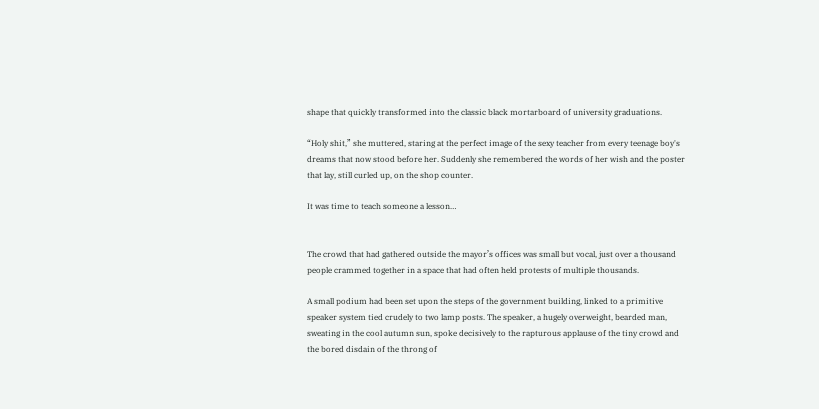shape that quickly transformed into the classic black mortarboard of university graduations.

“Holy shit,” she muttered, staring at the perfect image of the sexy teacher from every teenage boy's dreams that now stood before her. Suddenly she remembered the words of her wish and the poster that lay, still curled up, on the shop counter.

It was time to teach someone a lesson…


The crowd that had gathered outside the mayor’s offices was small but vocal, just over a thousand people crammed together in a space that had often held protests of multiple thousands.

A small podium had been set upon the steps of the government building, linked to a primitive speaker system tied crudely to two lamp posts. The speaker, a hugely overweight, bearded man, sweating in the cool autumn sun, spoke decisively to the rapturous applause of the tiny crowd and the bored disdain of the throng of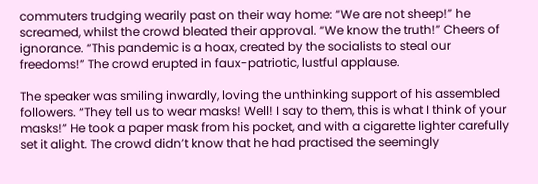commuters trudging wearily past on their way home: “We are not sheep!” he screamed, whilst the crowd bleated their approval. “We know the truth!” Cheers of ignorance. “This pandemic is a hoax, created by the socialists to steal our freedoms!” The crowd erupted in faux-patriotic, lustful applause.

The speaker was smiling inwardly, loving the unthinking support of his assembled followers. “They tell us to wear masks! Well! I say to them, this is what I think of your masks!” He took a paper mask from his pocket, and with a cigarette lighter carefully set it alight. The crowd didn’t know that he had practised the seemingly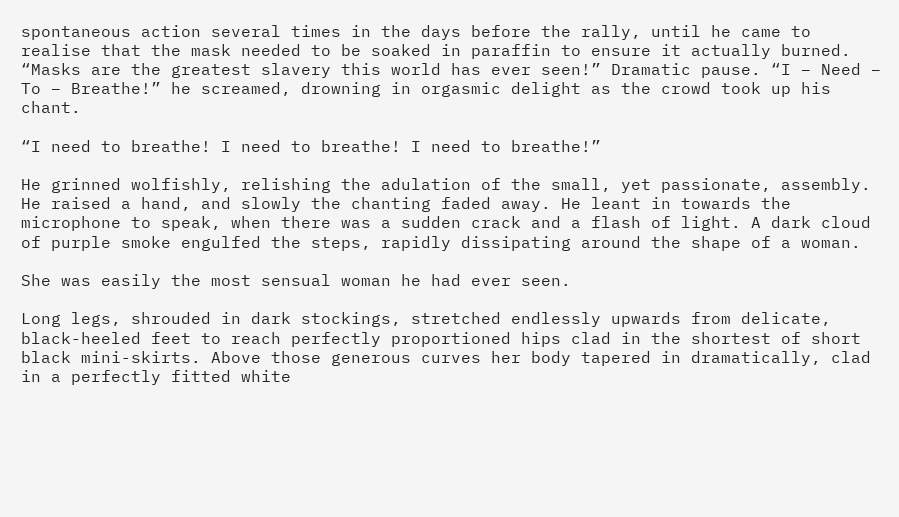spontaneous action several times in the days before the rally, until he came to realise that the mask needed to be soaked in paraffin to ensure it actually burned. “Masks are the greatest slavery this world has ever seen!” Dramatic pause. “I – Need – To – Breathe!” he screamed, drowning in orgasmic delight as the crowd took up his chant.

“I need to breathe! I need to breathe! I need to breathe!”

He grinned wolfishly, relishing the adulation of the small, yet passionate, assembly. He raised a hand, and slowly the chanting faded away. He leant in towards the microphone to speak, when there was a sudden crack and a flash of light. A dark cloud of purple smoke engulfed the steps, rapidly dissipating around the shape of a woman.

She was easily the most sensual woman he had ever seen.

Long legs, shrouded in dark stockings, stretched endlessly upwards from delicate, black-heeled feet to reach perfectly proportioned hips clad in the shortest of short black mini-skirts. Above those generous curves her body tapered in dramatically, clad in a perfectly fitted white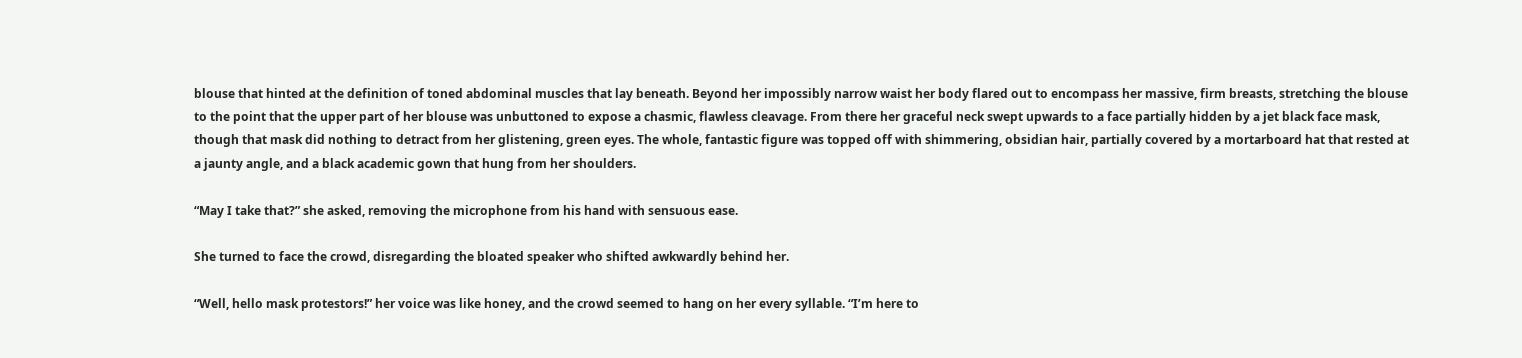blouse that hinted at the definition of toned abdominal muscles that lay beneath. Beyond her impossibly narrow waist her body flared out to encompass her massive, firm breasts, stretching the blouse to the point that the upper part of her blouse was unbuttoned to expose a chasmic, flawless cleavage. From there her graceful neck swept upwards to a face partially hidden by a jet black face mask, though that mask did nothing to detract from her glistening, green eyes. The whole, fantastic figure was topped off with shimmering, obsidian hair, partially covered by a mortarboard hat that rested at a jaunty angle, and a black academic gown that hung from her shoulders.

“May I take that?” she asked, removing the microphone from his hand with sensuous ease.

She turned to face the crowd, disregarding the bloated speaker who shifted awkwardly behind her.

“Well, hello mask protestors!” her voice was like honey, and the crowd seemed to hang on her every syllable. “I’m here to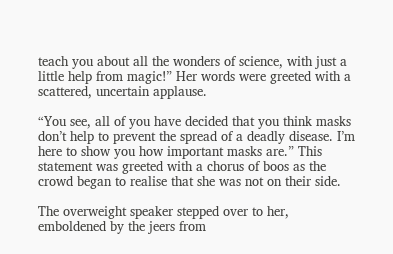teach you about all the wonders of science, with just a little help from magic!” Her words were greeted with a scattered, uncertain applause.

“You see, all of you have decided that you think masks don’t help to prevent the spread of a deadly disease. I’m here to show you how important masks are.” This statement was greeted with a chorus of boos as the crowd began to realise that she was not on their side.

The overweight speaker stepped over to her, emboldened by the jeers from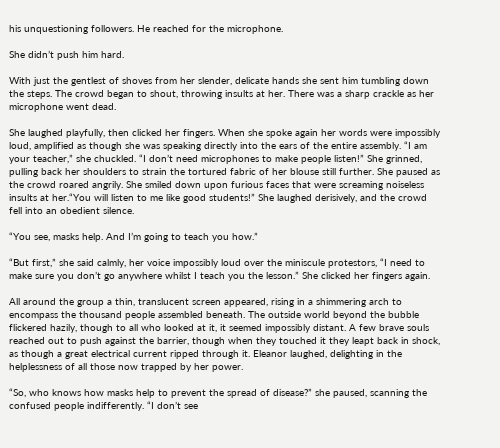his unquestioning followers. He reached for the microphone.

She didn’t push him hard.

With just the gentlest of shoves from her slender, delicate hands she sent him tumbling down the steps. The crowd began to shout, throwing insults at her. There was a sharp crackle as her microphone went dead.

She laughed playfully, then clicked her fingers. When she spoke again her words were impossibly loud, amplified as though she was speaking directly into the ears of the entire assembly. “I am your teacher,” she chuckled. “I don’t need microphones to make people listen!” She grinned, pulling back her shoulders to strain the tortured fabric of her blouse still further. She paused as the crowd roared angrily. She smiled down upon furious faces that were screaming noiseless insults at her.“You will listen to me like good students!” She laughed derisively, and the crowd fell into an obedient silence.

“You see, masks help. And I’m going to teach you how.”

“But first,” she said calmly, her voice impossibly loud over the miniscule protestors, “I need to make sure you don’t go anywhere whilst I teach you the lesson.” She clicked her fingers again.

All around the group a thin, translucent screen appeared, rising in a shimmering arch to encompass the thousand people assembled beneath. The outside world beyond the bubble flickered hazily, though to all who looked at it, it seemed impossibly distant. A few brave souls reached out to push against the barrier, though when they touched it they leapt back in shock, as though a great electrical current ripped through it. Eleanor laughed, delighting in the helplessness of all those now trapped by her power.

“So, who knows how masks help to prevent the spread of disease?” she paused, scanning the confused people indifferently. “I don’t see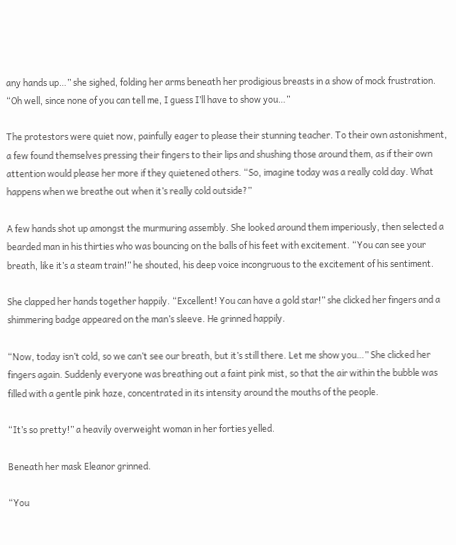any hands up…” she sighed, folding her arms beneath her prodigious breasts in a show of mock frustration. “Oh well, since none of you can tell me, I guess I’ll have to show you…”

The protestors were quiet now, painfully eager to please their stunning teacher. To their own astonishment, a few found themselves pressing their fingers to their lips and shushing those around them, as if their own attention would please her more if they quietened others. “So, imagine today was a really cold day. What happens when we breathe out when it’s really cold outside?”

A few hands shot up amongst the murmuring assembly. She looked around them imperiously, then selected a bearded man in his thirties who was bouncing on the balls of his feet with excitement. “You can see your breath, like it’s a steam train!” he shouted, his deep voice incongruous to the excitement of his sentiment.

She clapped her hands together happily. “Excellent! You can have a gold star!” she clicked her fingers and a shimmering badge appeared on the man’s sleeve. He grinned happily.

“Now, today isn’t cold, so we can’t see our breath, but it’s still there. Let me show you…” She clicked her fingers again. Suddenly everyone was breathing out a faint pink mist, so that the air within the bubble was filled with a gentle pink haze, concentrated in its intensity around the mouths of the people.

“It’s so pretty!” a heavily overweight woman in her forties yelled.

Beneath her mask Eleanor grinned.

“You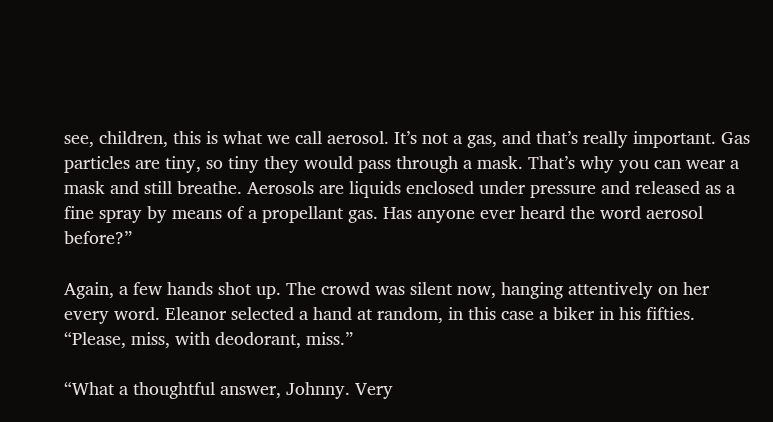see, children, this is what we call aerosol. It’s not a gas, and that’s really important. Gas particles are tiny, so tiny they would pass through a mask. That’s why you can wear a mask and still breathe. Aerosols are liquids enclosed under pressure and released as a fine spray by means of a propellant gas. Has anyone ever heard the word aerosol before?”

Again, a few hands shot up. The crowd was silent now, hanging attentively on her every word. Eleanor selected a hand at random, in this case a biker in his fifties. “Please, miss, with deodorant, miss.”

“What a thoughtful answer, Johnny. Very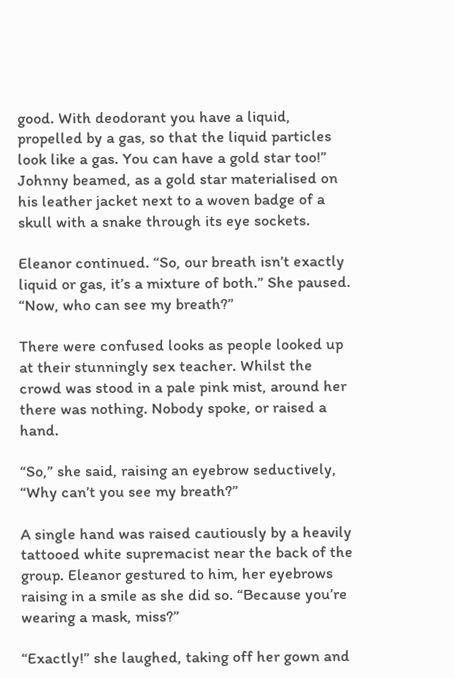good. With deodorant you have a liquid, propelled by a gas, so that the liquid particles look like a gas. You can have a gold star too!” Johnny beamed, as a gold star materialised on his leather jacket next to a woven badge of a skull with a snake through its eye sockets.

Eleanor continued. “So, our breath isn’t exactly liquid or gas, it’s a mixture of both.” She paused. “Now, who can see my breath?”

There were confused looks as people looked up at their stunningly sex teacher. Whilst the crowd was stood in a pale pink mist, around her there was nothing. Nobody spoke, or raised a hand.

“So,” she said, raising an eyebrow seductively, “Why can’t you see my breath?”

A single hand was raised cautiously by a heavily tattooed white supremacist near the back of the group. Eleanor gestured to him, her eyebrows raising in a smile as she did so. “Because you’re wearing a mask, miss?”

“Exactly!” she laughed, taking off her gown and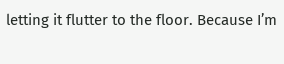letting it flutter to the floor. Because I’m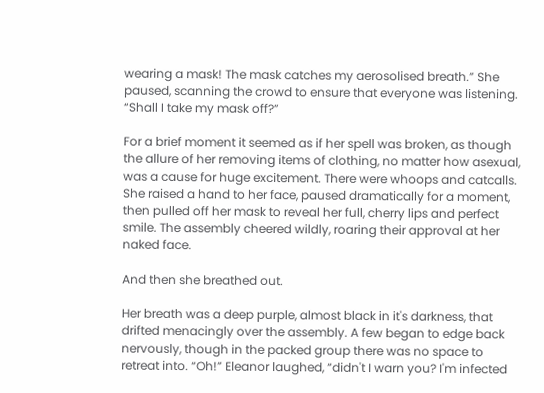wearing a mask! The mask catches my aerosolised breath.” She paused, scanning the crowd to ensure that everyone was listening. “Shall I take my mask off?”

For a brief moment it seemed as if her spell was broken, as though the allure of her removing items of clothing, no matter how asexual, was a cause for huge excitement. There were whoops and catcalls. She raised a hand to her face, paused dramatically for a moment, then pulled off her mask to reveal her full, cherry lips and perfect smile. The assembly cheered wildly, roaring their approval at her naked face.

And then she breathed out.

Her breath was a deep purple, almost black in it's darkness, that drifted menacingly over the assembly. A few began to edge back nervously, though in the packed group there was no space to retreat into. “Oh!” Eleanor laughed, “didn't I warn you? I'm infected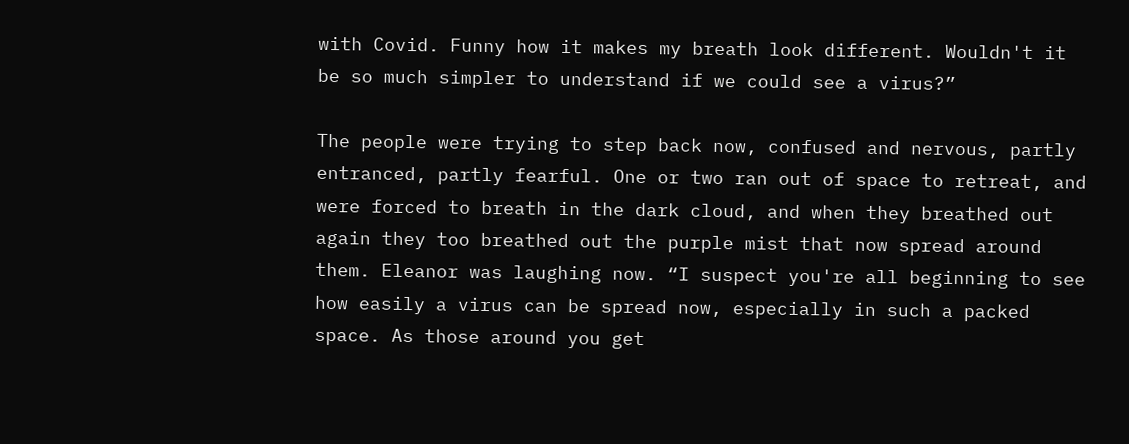with Covid. Funny how it makes my breath look different. Wouldn't it be so much simpler to understand if we could see a virus?”

The people were trying to step back now, confused and nervous, partly entranced, partly fearful. One or two ran out of space to retreat, and were forced to breath in the dark cloud, and when they breathed out again they too breathed out the purple mist that now spread around them. Eleanor was laughing now. “I suspect you're all beginning to see how easily a virus can be spread now, especially in such a packed space. As those around you get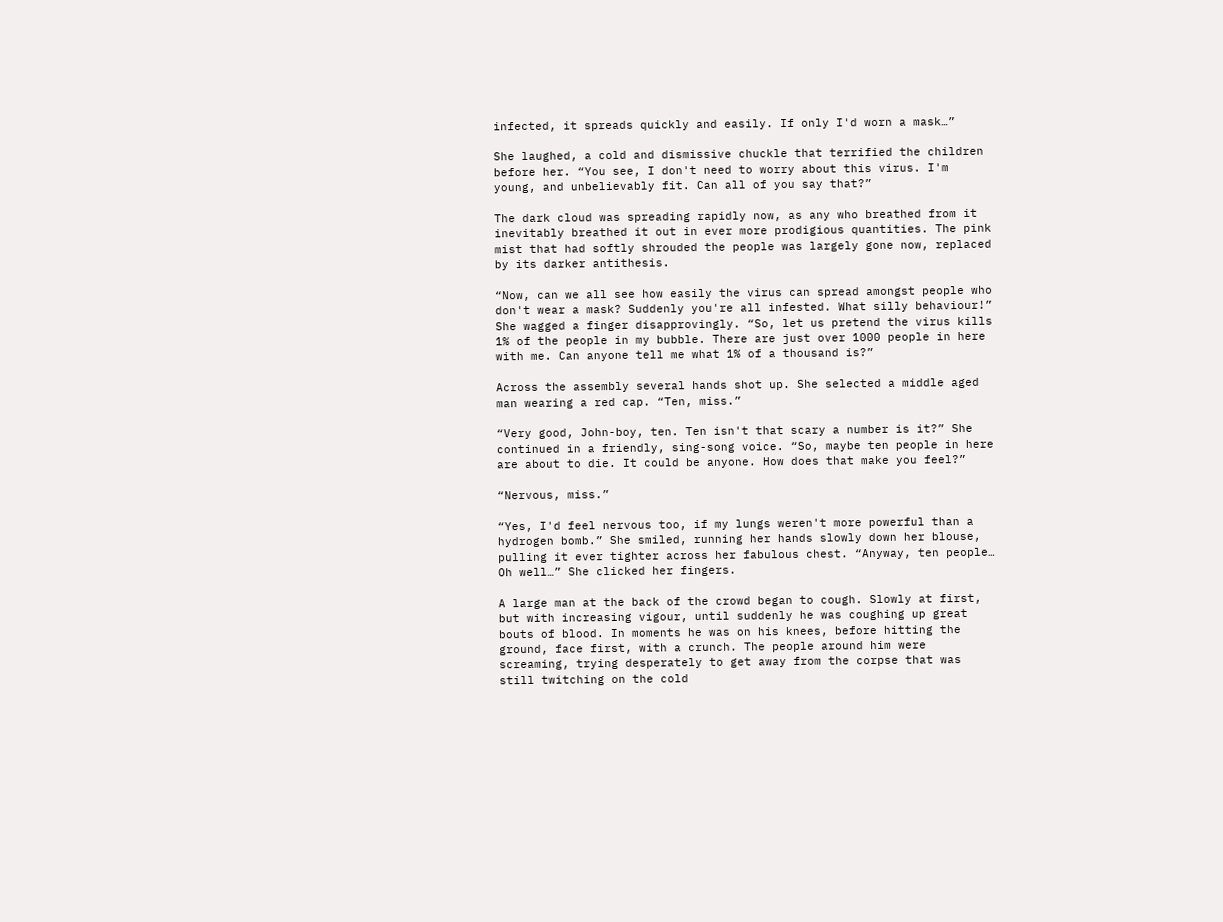infected, it spreads quickly and easily. If only I'd worn a mask…”

She laughed, a cold and dismissive chuckle that terrified the children before her. “You see, I don't need to worry about this virus. I'm young, and unbelievably fit. Can all of you say that?”

The dark cloud was spreading rapidly now, as any who breathed from it inevitably breathed it out in ever more prodigious quantities. The pink mist that had softly shrouded the people was largely gone now, replaced by its darker antithesis.

“Now, can we all see how easily the virus can spread amongst people who don't wear a mask? Suddenly you're all infested. What silly behaviour!” She wagged a finger disapprovingly. “So, let us pretend the virus kills 1% of the people in my bubble. There are just over 1000 people in here with me. Can anyone tell me what 1% of a thousand is?”

Across the assembly several hands shot up. She selected a middle aged man wearing a red cap. “Ten, miss.”

“Very good, John-boy, ten. Ten isn't that scary a number is it?” She continued in a friendly, sing-song voice. “So, maybe ten people in here are about to die. It could be anyone. How does that make you feel?”

“Nervous, miss.”

“Yes, I'd feel nervous too, if my lungs weren't more powerful than a hydrogen bomb.” She smiled, running her hands slowly down her blouse, pulling it ever tighter across her fabulous chest. “Anyway, ten people… Oh well…” She clicked her fingers.

A large man at the back of the crowd began to cough. Slowly at first, but with increasing vigour, until suddenly he was coughing up great bouts of blood. In moments he was on his knees, before hitting the ground, face first, with a crunch. The people around him were screaming, trying desperately to get away from the corpse that was still twitching on the cold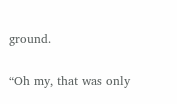ground.

“Oh my, that was only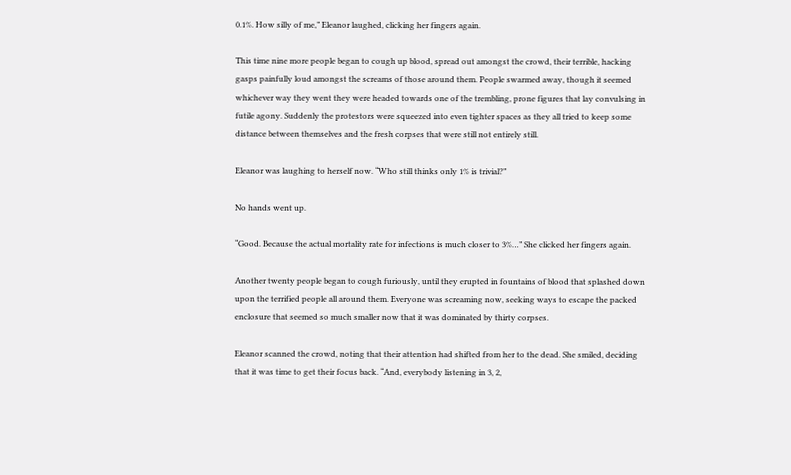0.1%. How silly of me,” Eleanor laughed, clicking her fingers again.

This time nine more people began to cough up blood, spread out amongst the crowd, their terrible, hacking gasps painfully loud amongst the screams of those around them. People swarmed away, though it seemed whichever way they went they were headed towards one of the trembling, prone figures that lay convulsing in futile agony. Suddenly the protestors were squeezed into even tighter spaces as they all tried to keep some distance between themselves and the fresh corpses that were still not entirely still.

Eleanor was laughing to herself now. “Who still thinks only 1% is trivial?”

No hands went up.

“Good. Because the actual mortality rate for infections is much closer to 3%…” She clicked her fingers again.

Another twenty people began to cough furiously, until they erupted in fountains of blood that splashed down upon the terrified people all around them. Everyone was screaming now, seeking ways to escape the packed enclosure that seemed so much smaller now that it was dominated by thirty corpses.

Eleanor scanned the crowd, noting that their attention had shifted from her to the dead. She smiled, deciding that it was time to get their focus back. “And, everybody listening in 3, 2,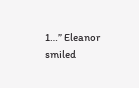1…” Eleanor smiled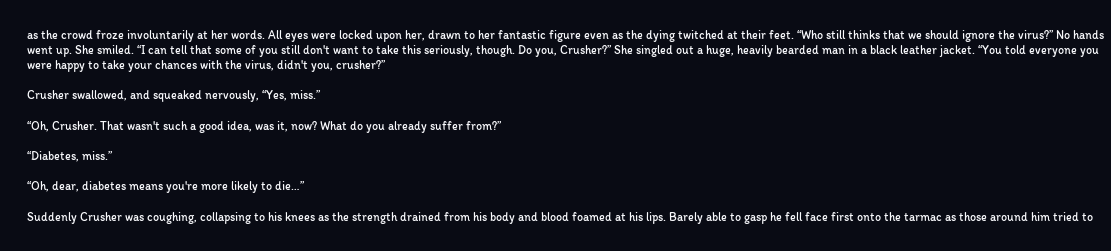as the crowd froze involuntarily at her words. All eyes were locked upon her, drawn to her fantastic figure even as the dying twitched at their feet. “Who still thinks that we should ignore the virus?” No hands went up. She smiled. “I can tell that some of you still don't want to take this seriously, though. Do you, Crusher?” She singled out a huge, heavily bearded man in a black leather jacket. “You told everyone you were happy to take your chances with the virus, didn't you, crusher?”

Crusher swallowed, and squeaked nervously, “Yes, miss.”

“Oh, Crusher. That wasn't such a good idea, was it, now? What do you already suffer from?”

“Diabetes, miss.”

“Oh, dear, diabetes means you're more likely to die…”

Suddenly Crusher was coughing, collapsing to his knees as the strength drained from his body and blood foamed at his lips. Barely able to gasp he fell face first onto the tarmac as those around him tried to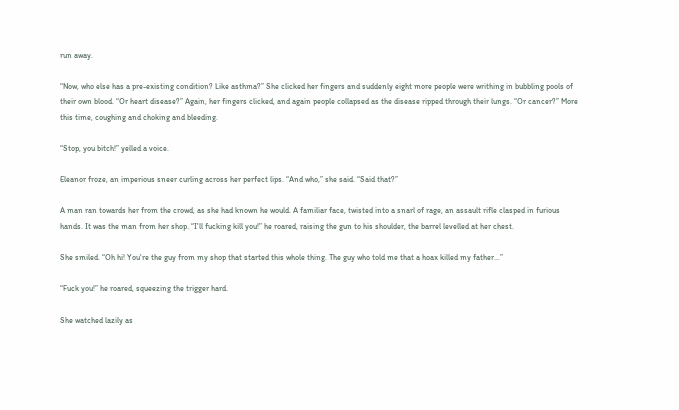run away.

“Now, who else has a pre-existing condition? Like asthma?” She clicked her fingers and suddenly eight more people were writhing in bubbling pools of their own blood. “Or heart disease?” Again, her fingers clicked, and again people collapsed as the disease ripped through their lungs. “Or cancer?” More this time, coughing and choking and bleeding.

“Stop, you bitch!” yelled a voice.

Eleanor froze, an imperious sneer curling across her perfect lips. “And who,” she said. “Said that?”

A man ran towards her from the crowd, as she had known he would. A familiar face, twisted into a snarl of rage, an assault rifle clasped in furious hands. It was the man from her shop. “I'll fucking kill you!” he roared, raising the gun to his shoulder, the barrel levelled at her chest.

She smiled. “Oh hi! You're the guy from my shop that started this whole thing. The guy who told me that a hoax killed my father…”

“Fuck you!” he roared, squeezing the trigger hard.

She watched lazily as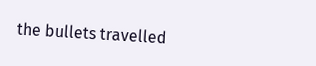the bullets travelled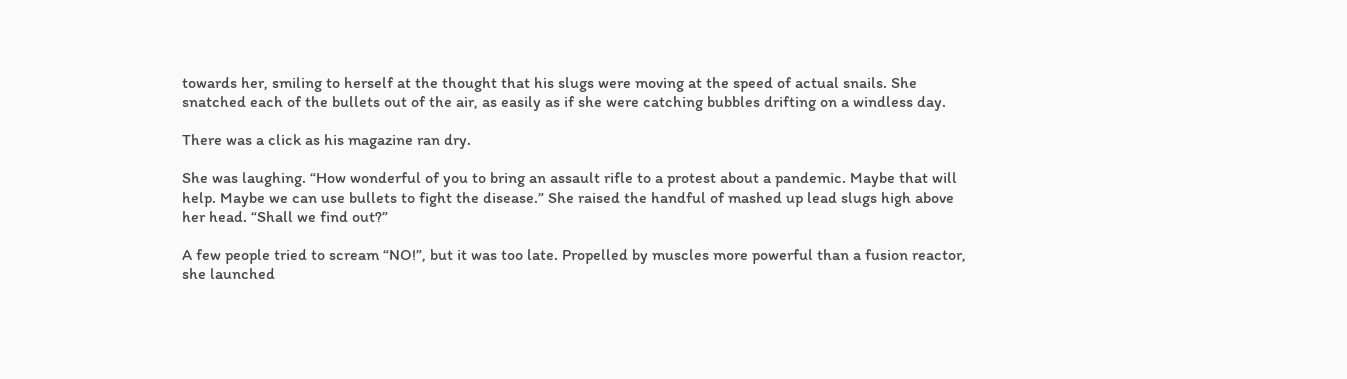towards her, smiling to herself at the thought that his slugs were moving at the speed of actual snails. She snatched each of the bullets out of the air, as easily as if she were catching bubbles drifting on a windless day.

There was a click as his magazine ran dry.

She was laughing. “How wonderful of you to bring an assault rifle to a protest about a pandemic. Maybe that will help. Maybe we can use bullets to fight the disease.” She raised the handful of mashed up lead slugs high above her head. “Shall we find out?”

A few people tried to scream “NO!”, but it was too late. Propelled by muscles more powerful than a fusion reactor, she launched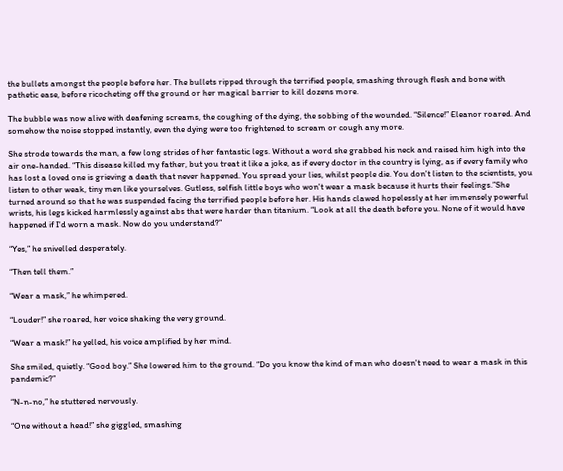the bullets amongst the people before her. The bullets ripped through the terrified people, smashing through flesh and bone with pathetic ease, before ricocheting off the ground or her magical barrier to kill dozens more.

The bubble was now alive with deafening screams, the coughing of the dying, the sobbing of the wounded. “Silence!” Eleanor roared. And somehow the noise stopped instantly, even the dying were too frightened to scream or cough any more.

She strode towards the man, a few long strides of her fantastic legs. Without a word she grabbed his neck and raised him high into the air one-handed. “This disease killed my father, but you treat it like a joke, as if every doctor in the country is lying, as if every family who has lost a loved one is grieving a death that never happened. You spread your lies, whilst people die. You don't listen to the scientists, you listen to other weak, tiny men like yourselves. Gutless, selfish little boys who won't wear a mask because it hurts their feelings.”She turned around so that he was suspended facing the terrified people before her. His hands clawed hopelessly at her immensely powerful wrists, his legs kicked harmlessly against abs that were harder than titanium. “Look at all the death before you. None of it would have happened if I'd worn a mask. Now do you understand?”

“Yes,” he snivelled desperately.

“Then tell them.”

“Wear a mask,” he whimpered.

“Louder!” she roared, her voice shaking the very ground.

“Wear a mask!” he yelled, his voice amplified by her mind.

She smiled, quietly. “Good boy.” She lowered him to the ground. “Do you know the kind of man who doesn't need to wear a mask in this pandemic?”

“N-n-no,” he stuttered nervously.

“One without a head!” she giggled, smashing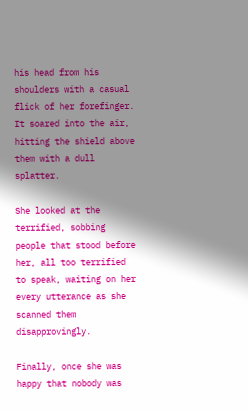his head from his shoulders with a casual flick of her forefinger. It soared into the air, hitting the shield above them with a dull splatter.

She looked at the terrified, sobbing people that stood before her, all too terrified to speak, waiting on her every utterance as she scanned them disapprovingly.

Finally, once she was happy that nobody was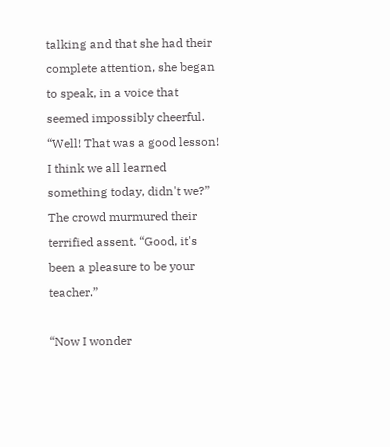talking and that she had their complete attention, she began to speak, in a voice that seemed impossibly cheerful. “Well! That was a good lesson! I think we all learned something today, didn't we?” The crowd murmured their terrified assent. “Good, it's been a pleasure to be your teacher.”

“Now I wonder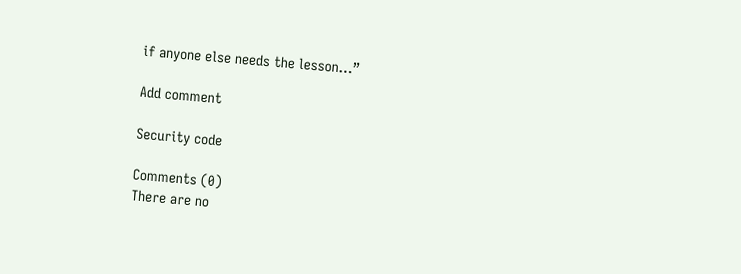if anyone else needs the lesson…”

Add comment

Security code

Comments (0)
There are no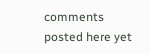comments posted here yet